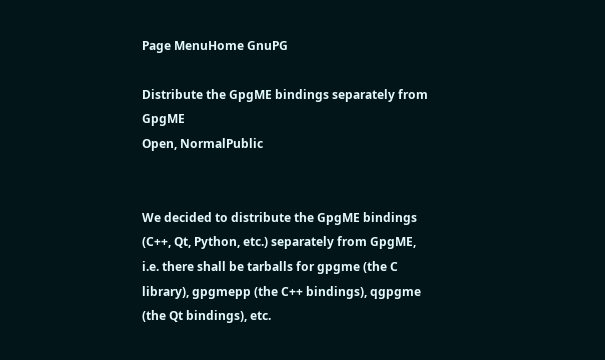Page MenuHome GnuPG

Distribute the GpgME bindings separately from GpgME
Open, NormalPublic


We decided to distribute the GpgME bindings (C++, Qt, Python, etc.) separately from GpgME, i.e. there shall be tarballs for gpgme (the C library), gpgmepp (the C++ bindings), qgpgme (the Qt bindings), etc.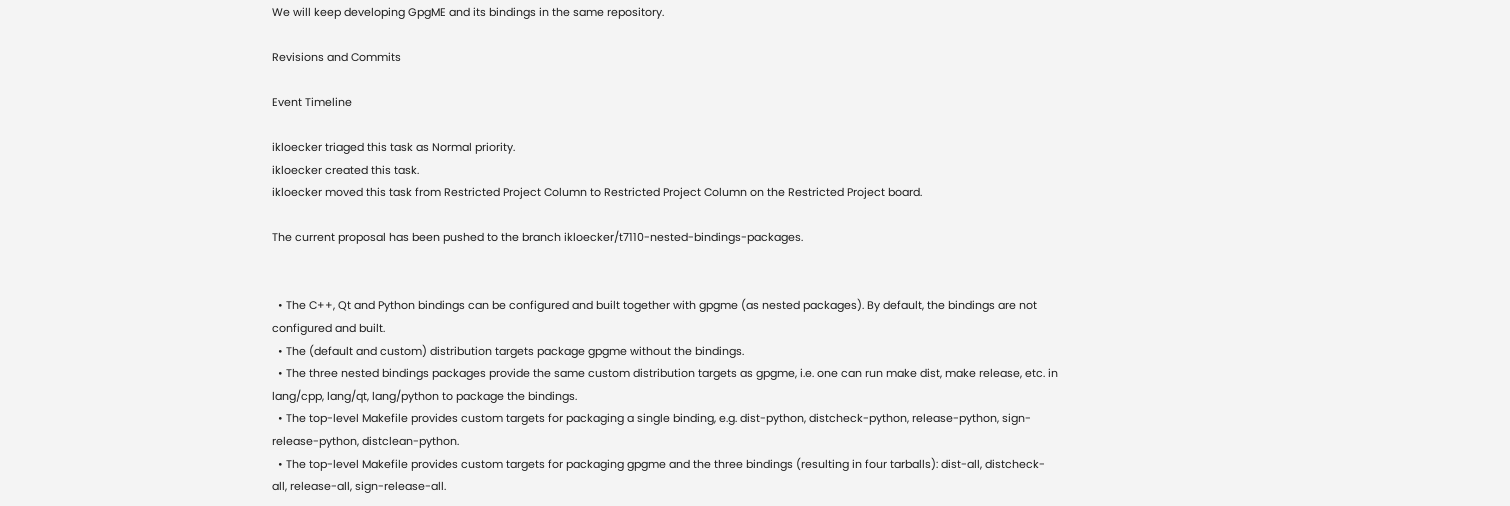We will keep developing GpgME and its bindings in the same repository.

Revisions and Commits

Event Timeline

ikloecker triaged this task as Normal priority.
ikloecker created this task.
ikloecker moved this task from Restricted Project Column to Restricted Project Column on the Restricted Project board.

The current proposal has been pushed to the branch ikloecker/t7110-nested-bindings-packages.


  • The C++, Qt and Python bindings can be configured and built together with gpgme (as nested packages). By default, the bindings are not configured and built.
  • The (default and custom) distribution targets package gpgme without the bindings.
  • The three nested bindings packages provide the same custom distribution targets as gpgme, i.e. one can run make dist, make release, etc. in lang/cpp, lang/qt, lang/python to package the bindings.
  • The top-level Makefile provides custom targets for packaging a single binding, e.g. dist-python, distcheck-python, release-python, sign-release-python, distclean-python.
  • The top-level Makefile provides custom targets for packaging gpgme and the three bindings (resulting in four tarballs): dist-all, distcheck-all, release-all, sign-release-all.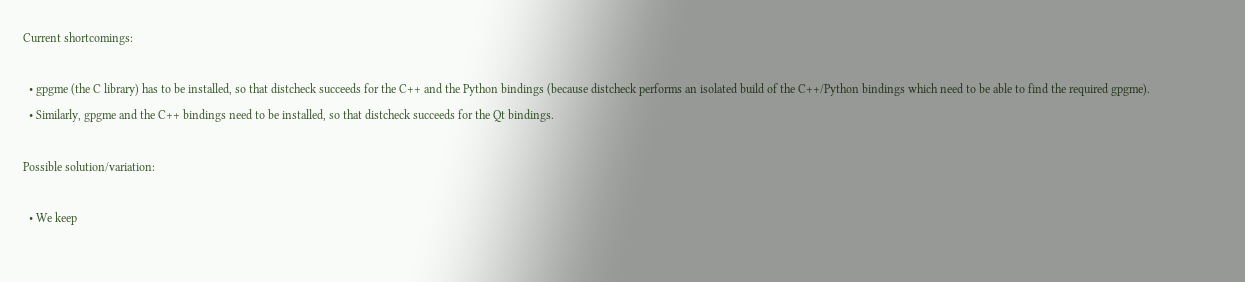Current shortcomings:

  • gpgme (the C library) has to be installed, so that distcheck succeeds for the C++ and the Python bindings (because distcheck performs an isolated build of the C++/Python bindings which need to be able to find the required gpgme).
  • Similarly, gpgme and the C++ bindings need to be installed, so that distcheck succeeds for the Qt bindings.

Possible solution/variation:

  • We keep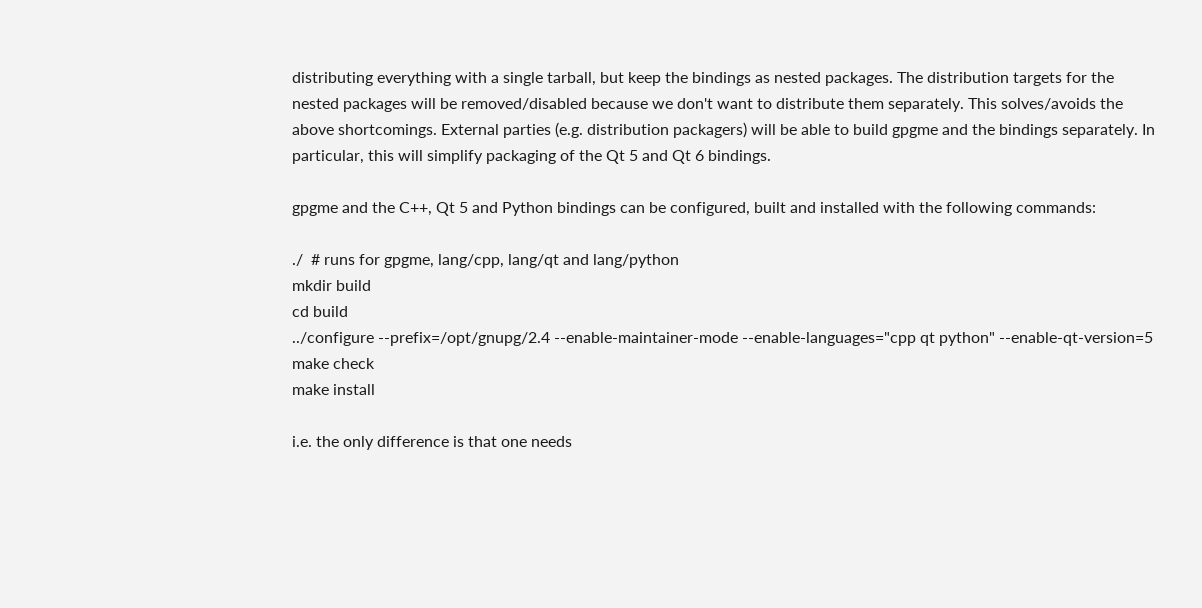distributing everything with a single tarball, but keep the bindings as nested packages. The distribution targets for the nested packages will be removed/disabled because we don't want to distribute them separately. This solves/avoids the above shortcomings. External parties (e.g. distribution packagers) will be able to build gpgme and the bindings separately. In particular, this will simplify packaging of the Qt 5 and Qt 6 bindings.

gpgme and the C++, Qt 5 and Python bindings can be configured, built and installed with the following commands:

./  # runs for gpgme, lang/cpp, lang/qt and lang/python
mkdir build
cd build
../configure --prefix=/opt/gnupg/2.4 --enable-maintainer-mode --enable-languages="cpp qt python" --enable-qt-version=5
make check
make install

i.e. the only difference is that one needs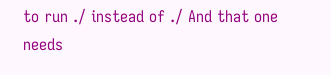to run ./ instead of ./ And that one needs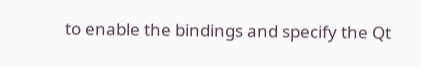to enable the bindings and specify the Qt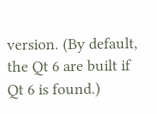version. (By default, the Qt 6 are built if Qt 6 is found.)